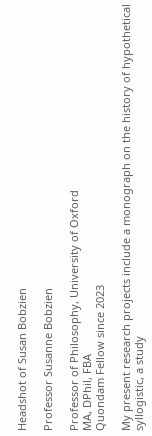Headshot of Susan Bobzien

Professor Susanne Bobzien

Professor of Philosophy, University of Oxford
MA, DPhil, FBA
Quondam Fellow since 2023

My present research projects include a monograph on the history of hypothetical syllogistic, a study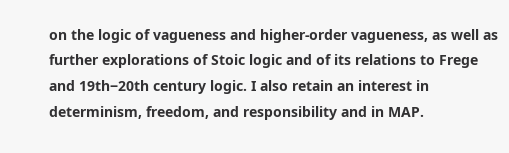on the logic of vagueness and higher-order vagueness, as well as further explorations of Stoic logic and of its relations to Frege and 19th‒20th century logic. I also retain an interest in determinism, freedom, and responsibility and in MAP.